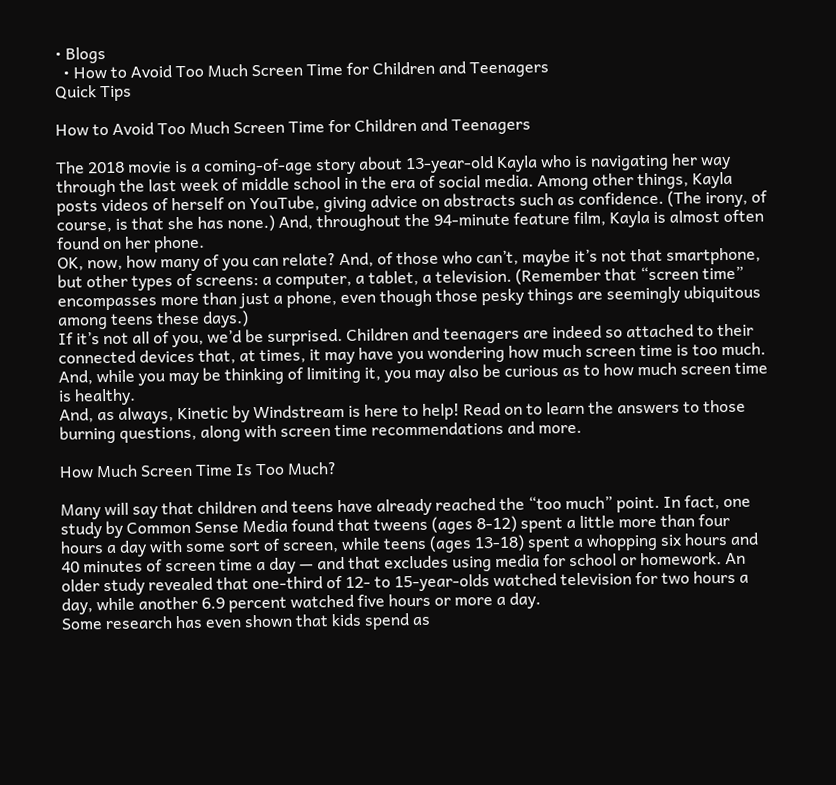• Blogs
  • How to Avoid Too Much Screen Time for Children and Teenagers
Quick Tips

How to Avoid Too Much Screen Time for Children and Teenagers

The 2018 movie is a coming-of-age story about 13-year-old Kayla who is navigating her way through the last week of middle school in the era of social media. Among other things, Kayla posts videos of herself on YouTube, giving advice on abstracts such as confidence. (The irony, of course, is that she has none.) And, throughout the 94-minute feature film, Kayla is almost often found on her phone.
OK, now, how many of you can relate? And, of those who can’t, maybe it’s not that smartphone, but other types of screens: a computer, a tablet, a television. (Remember that “screen time” encompasses more than just a phone, even though those pesky things are seemingly ubiquitous among teens these days.)
If it’s not all of you, we’d be surprised. Children and teenagers are indeed so attached to their connected devices that, at times, it may have you wondering how much screen time is too much. And, while you may be thinking of limiting it, you may also be curious as to how much screen time is healthy.
And, as always, Kinetic by Windstream is here to help! Read on to learn the answers to those burning questions, along with screen time recommendations and more.

How Much Screen Time Is Too Much?

Many will say that children and teens have already reached the “too much” point. In fact, one study by Common Sense Media found that tweens (ages 8-12) spent a little more than four hours a day with some sort of screen, while teens (ages 13-18) spent a whopping six hours and 40 minutes of screen time a day — and that excludes using media for school or homework. An older study revealed that one-third of 12- to 15-year-olds watched television for two hours a day, while another 6.9 percent watched five hours or more a day.
Some research has even shown that kids spend as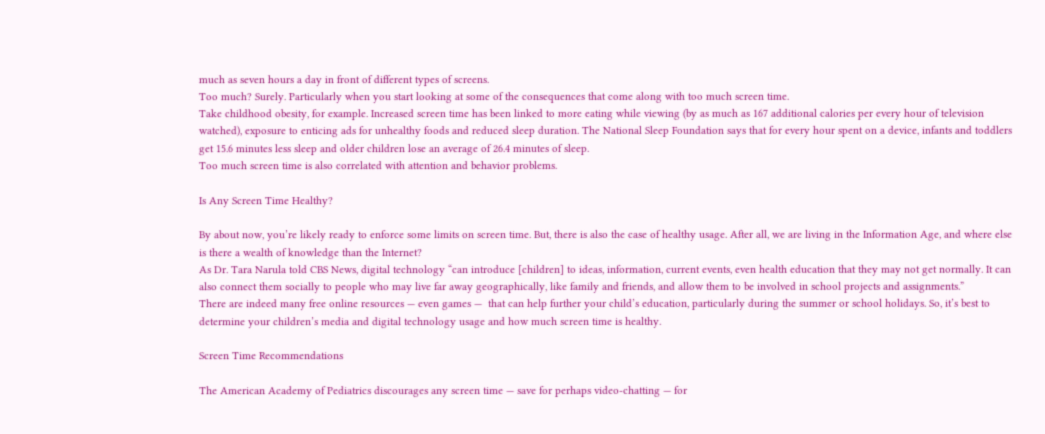much as seven hours a day in front of different types of screens.
Too much? Surely. Particularly when you start looking at some of the consequences that come along with too much screen time.
Take childhood obesity, for example. Increased screen time has been linked to more eating while viewing (by as much as 167 additional calories per every hour of television watched), exposure to enticing ads for unhealthy foods and reduced sleep duration. The National Sleep Foundation says that for every hour spent on a device, infants and toddlers get 15.6 minutes less sleep and older children lose an average of 26.4 minutes of sleep.
Too much screen time is also correlated with attention and behavior problems.

Is Any Screen Time Healthy?

By about now, you’re likely ready to enforce some limits on screen time. But, there is also the case of healthy usage. After all, we are living in the Information Age, and where else is there a wealth of knowledge than the Internet?
As Dr. Tara Narula told CBS News, digital technology “can introduce [children] to ideas, information, current events, even health education that they may not get normally. It can also connect them socially to people who may live far away geographically, like family and friends, and allow them to be involved in school projects and assignments.”
There are indeed many free online resources — even games —  that can help further your child’s education, particularly during the summer or school holidays. So, it’s best to determine your children’s media and digital technology usage and how much screen time is healthy.

Screen Time Recommendations

The American Academy of Pediatrics discourages any screen time — save for perhaps video-chatting — for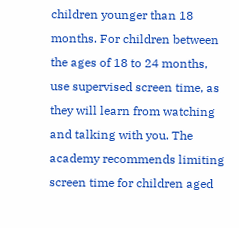children younger than 18 months. For children between the ages of 18 to 24 months, use supervised screen time, as they will learn from watching and talking with you. The academy recommends limiting screen time for children aged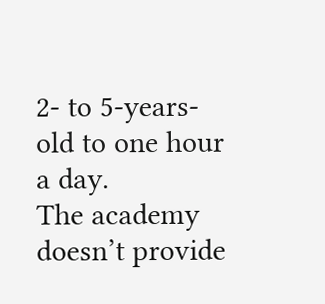2- to 5-years-old to one hour a day.
The academy doesn’t provide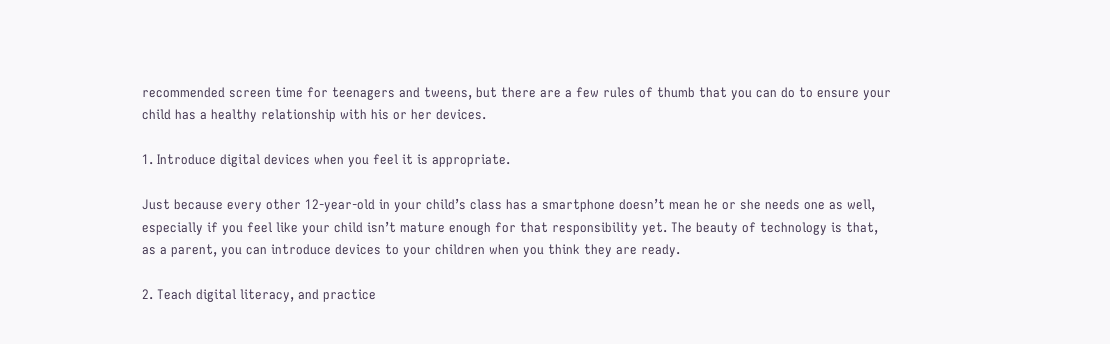recommended screen time for teenagers and tweens, but there are a few rules of thumb that you can do to ensure your child has a healthy relationship with his or her devices.

1. Introduce digital devices when you feel it is appropriate.

Just because every other 12-year-old in your child’s class has a smartphone doesn’t mean he or she needs one as well, especially if you feel like your child isn’t mature enough for that responsibility yet. The beauty of technology is that, as a parent, you can introduce devices to your children when you think they are ready.

2. Teach digital literacy, and practice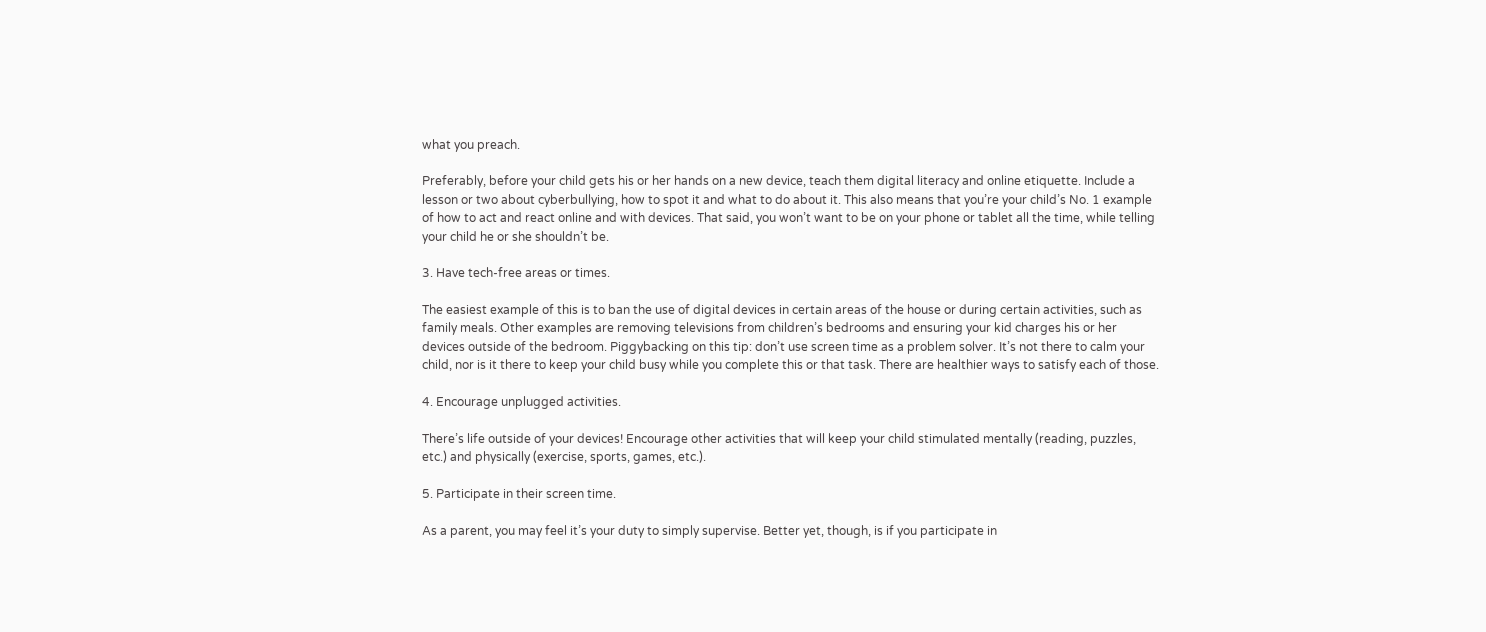what you preach.

Preferably, before your child gets his or her hands on a new device, teach them digital literacy and online etiquette. Include a lesson or two about cyberbullying, how to spot it and what to do about it. This also means that you’re your child’s No. 1 example of how to act and react online and with devices. That said, you won’t want to be on your phone or tablet all the time, while telling your child he or she shouldn’t be.

3. Have tech-free areas or times.

The easiest example of this is to ban the use of digital devices in certain areas of the house or during certain activities, such as family meals. Other examples are removing televisions from children’s bedrooms and ensuring your kid charges his or her devices outside of the bedroom. Piggybacking on this tip: don’t use screen time as a problem solver. It’s not there to calm your child, nor is it there to keep your child busy while you complete this or that task. There are healthier ways to satisfy each of those.

4. Encourage unplugged activities.

There’s life outside of your devices! Encourage other activities that will keep your child stimulated mentally (reading, puzzles, etc.) and physically (exercise, sports, games, etc.).

5. Participate in their screen time.

As a parent, you may feel it’s your duty to simply supervise. Better yet, though, is if you participate in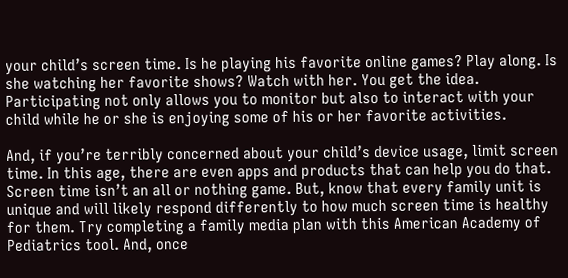your child’s screen time. Is he playing his favorite online games? Play along. Is she watching her favorite shows? Watch with her. You get the idea. Participating not only allows you to monitor but also to interact with your child while he or she is enjoying some of his or her favorite activities.

And, if you’re terribly concerned about your child’s device usage, limit screen time. In this age, there are even apps and products that can help you do that.
Screen time isn’t an all or nothing game. But, know that every family unit is unique and will likely respond differently to how much screen time is healthy for them. Try completing a family media plan with this American Academy of Pediatrics tool. And, once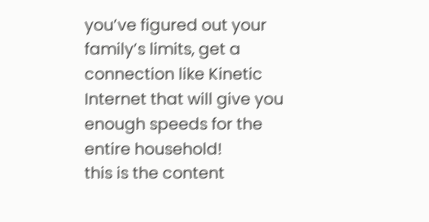you’ve figured out your family’s limits, get a connection like Kinetic Internet that will give you enough speeds for the entire household!
this is the content